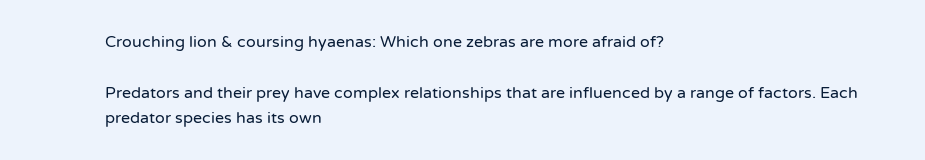Crouching lion & coursing hyaenas: Which one zebras are more afraid of?

Predators and their prey have complex relationships that are influenced by a range of factors. Each predator species has its own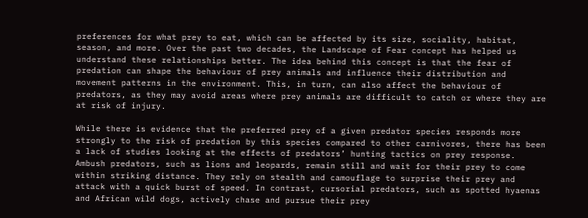preferences for what prey to eat, which can be affected by its size, sociality, habitat, season, and more. Over the past two decades, the Landscape of Fear concept has helped us understand these relationships better. The idea behind this concept is that the fear of predation can shape the behaviour of prey animals and influence their distribution and movement patterns in the environment. This, in turn, can also affect the behaviour of predators, as they may avoid areas where prey animals are difficult to catch or where they are at risk of injury.

While there is evidence that the preferred prey of a given predator species responds more strongly to the risk of predation by this species compared to other carnivores, there has been a lack of studies looking at the effects of predators’ hunting tactics on prey response. Ambush predators, such as lions and leopards, remain still and wait for their prey to come within striking distance. They rely on stealth and camouflage to surprise their prey and attack with a quick burst of speed. In contrast, cursorial predators, such as spotted hyaenas and African wild dogs, actively chase and pursue their prey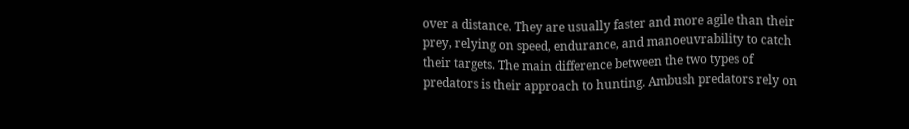over a distance. They are usually faster and more agile than their prey, relying on speed, endurance, and manoeuvrability to catch their targets. The main difference between the two types of predators is their approach to hunting. Ambush predators rely on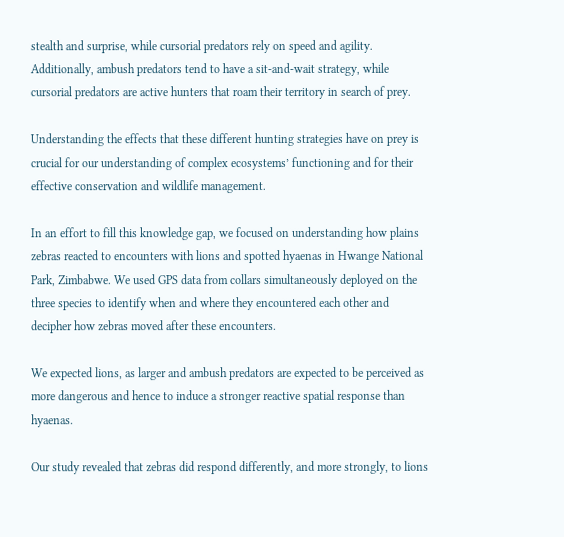stealth and surprise, while cursorial predators rely on speed and agility. Additionally, ambush predators tend to have a sit-and-wait strategy, while cursorial predators are active hunters that roam their territory in search of prey.

Understanding the effects that these different hunting strategies have on prey is crucial for our understanding of complex ecosystems’ functioning and for their effective conservation and wildlife management.

In an effort to fill this knowledge gap, we focused on understanding how plains zebras reacted to encounters with lions and spotted hyaenas in Hwange National Park, Zimbabwe. We used GPS data from collars simultaneously deployed on the three species to identify when and where they encountered each other and decipher how zebras moved after these encounters.

We expected lions, as larger and ambush predators are expected to be perceived as more dangerous and hence to induce a stronger reactive spatial response than hyaenas.

Our study revealed that zebras did respond differently, and more strongly, to lions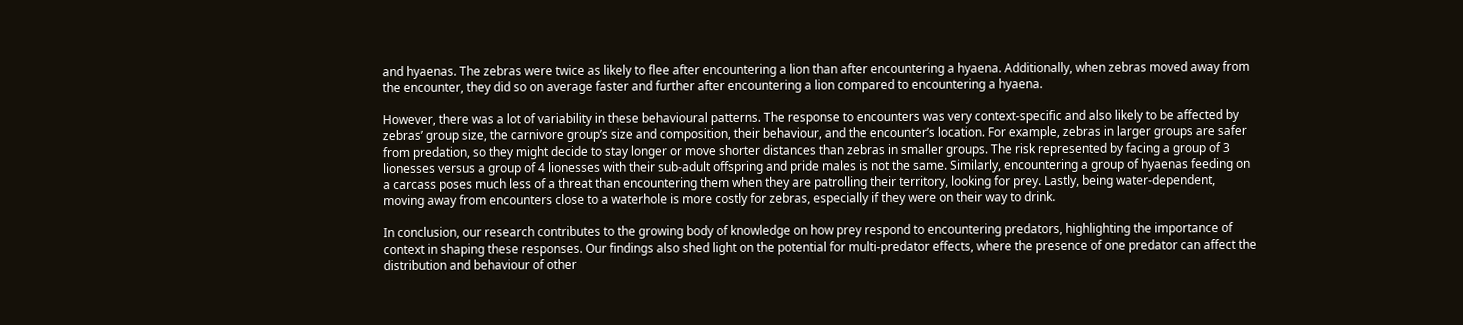and hyaenas. The zebras were twice as likely to flee after encountering a lion than after encountering a hyaena. Additionally, when zebras moved away from the encounter, they did so on average faster and further after encountering a lion compared to encountering a hyaena.

However, there was a lot of variability in these behavioural patterns. The response to encounters was very context-specific and also likely to be affected by zebras’ group size, the carnivore group’s size and composition, their behaviour, and the encounter’s location. For example, zebras in larger groups are safer from predation, so they might decide to stay longer or move shorter distances than zebras in smaller groups. The risk represented by facing a group of 3 lionesses versus a group of 4 lionesses with their sub-adult offspring and pride males is not the same. Similarly, encountering a group of hyaenas feeding on a carcass poses much less of a threat than encountering them when they are patrolling their territory, looking for prey. Lastly, being water-dependent, moving away from encounters close to a waterhole is more costly for zebras, especially if they were on their way to drink.

In conclusion, our research contributes to the growing body of knowledge on how prey respond to encountering predators, highlighting the importance of context in shaping these responses. Our findings also shed light on the potential for multi-predator effects, where the presence of one predator can affect the distribution and behaviour of other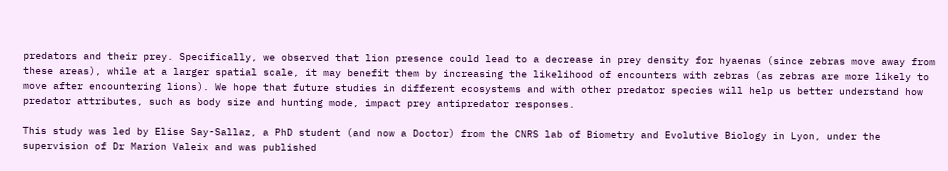predators and their prey. Specifically, we observed that lion presence could lead to a decrease in prey density for hyaenas (since zebras move away from these areas), while at a larger spatial scale, it may benefit them by increasing the likelihood of encounters with zebras (as zebras are more likely to move after encountering lions). We hope that future studies in different ecosystems and with other predator species will help us better understand how predator attributes, such as body size and hunting mode, impact prey antipredator responses.

This study was led by Elise Say-Sallaz, a PhD student (and now a Doctor) from the CNRS lab of Biometry and Evolutive Biology in Lyon, under the supervision of Dr Marion Valeix and was published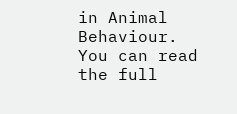in Animal Behaviour. You can read the full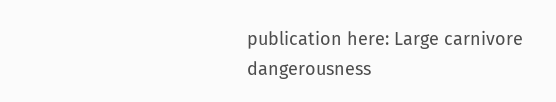publication here: Large carnivore dangerousness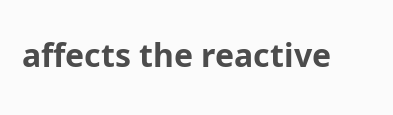affects the reactive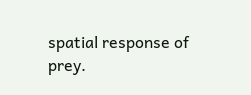spatial response of prey.